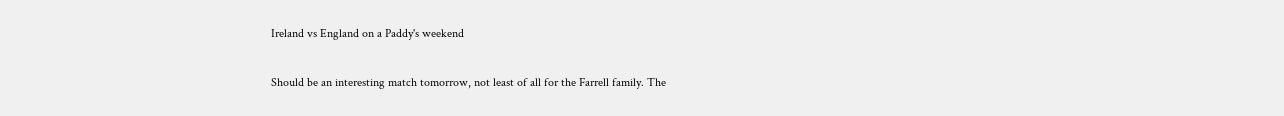Ireland vs England on a Paddy's weekend

Should be an interesting match tomorrow, not least of all for the Farrell family. The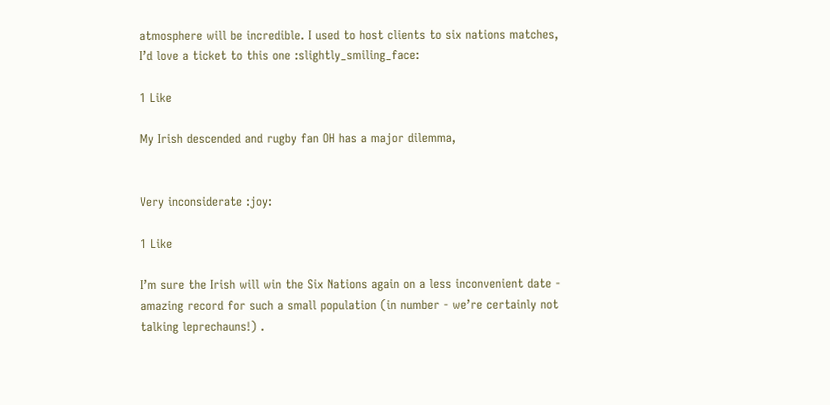atmosphere will be incredible. I used to host clients to six nations matches, I’d love a ticket to this one :slightly_smiling_face:

1 Like

My Irish descended and rugby fan OH has a major dilemma,


Very inconsiderate :joy:

1 Like

I’m sure the Irish will win the Six Nations again on a less inconvenient date - amazing record for such a small population (in number - we’re certainly not talking leprechauns!) .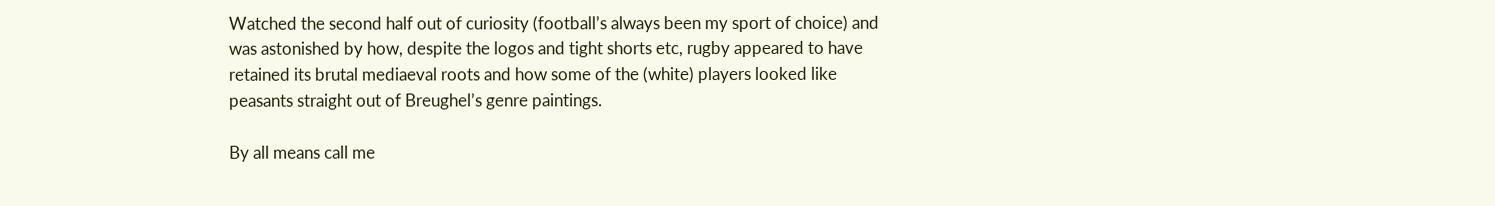Watched the second half out of curiosity (football’s always been my sport of choice) and was astonished by how, despite the logos and tight shorts etc, rugby appeared to have retained its brutal mediaeval roots and how some of the (white) players looked like peasants straight out of Breughel’s genre paintings.

By all means call me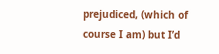prejudiced, (which of course I am) but I’d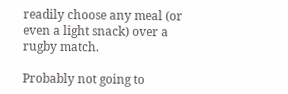readily choose any meal (or even a light snack) over a rugby match.

Probably not going to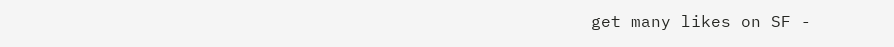get many likes on SF -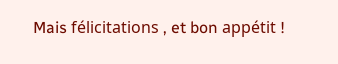Mais félicitations , et bon appétit !